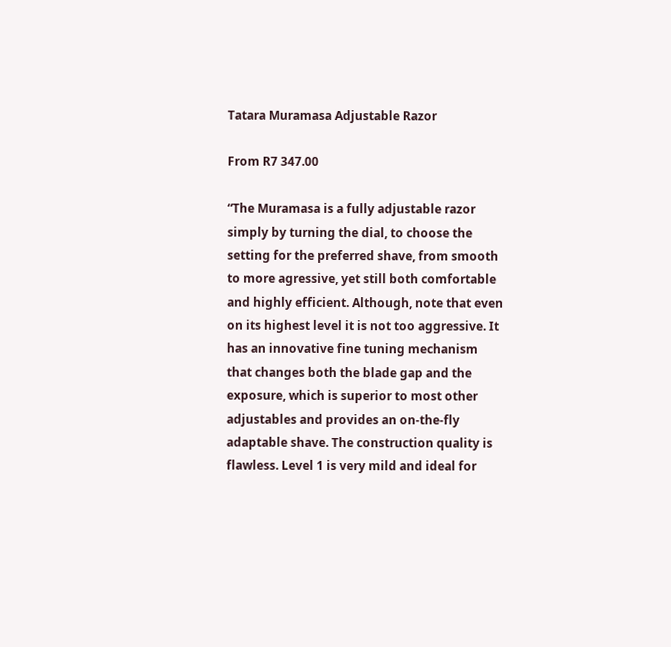Tatara Muramasa Adjustable Razor

From R7 347.00

“The Muramasa is a fully adjustable razor simply by turning the dial, to choose the setting for the preferred shave, from smooth to more agressive, yet still both comfortable and highly efficient. Although, note that even on its highest level it is not too aggressive. It has an innovative fine tuning mechanism that changes both the blade gap and the exposure, which is superior to most other adjustables and provides an on-the-fly adaptable shave. The construction quality is flawless. Level 1 is very mild and ideal for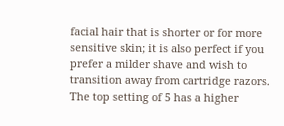facial hair that is shorter or for more sensitive skin; it is also perfect if you prefer a milder shave and wish to transition away from cartridge razors. The top setting of 5 has a higher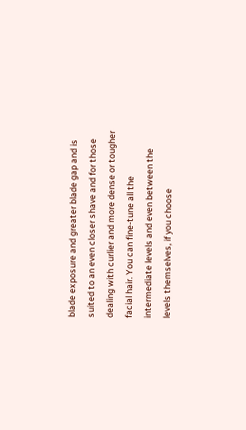blade exposure and greater blade gap and is suited to an even closer shave and for those dealing with curlier and more dense or tougher facial hair. You can fine-tune all the intermediate levels and even between the levels themselves, if you choose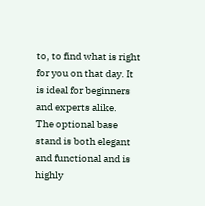to, to find what is right for you on that day. It is ideal for beginners and experts alike.
The optional base stand is both elegant and functional and is highly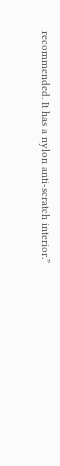recommended. It has a nylon anti-scratch interior.”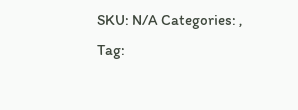SKU: N/A Categories: , Tag: